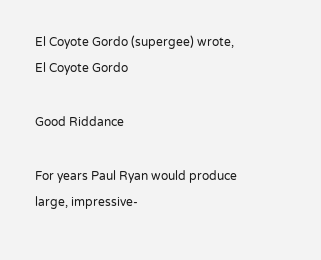El Coyote Gordo (supergee) wrote,
El Coyote Gordo

Good Riddance

For years Paul Ryan would produce large, impressive-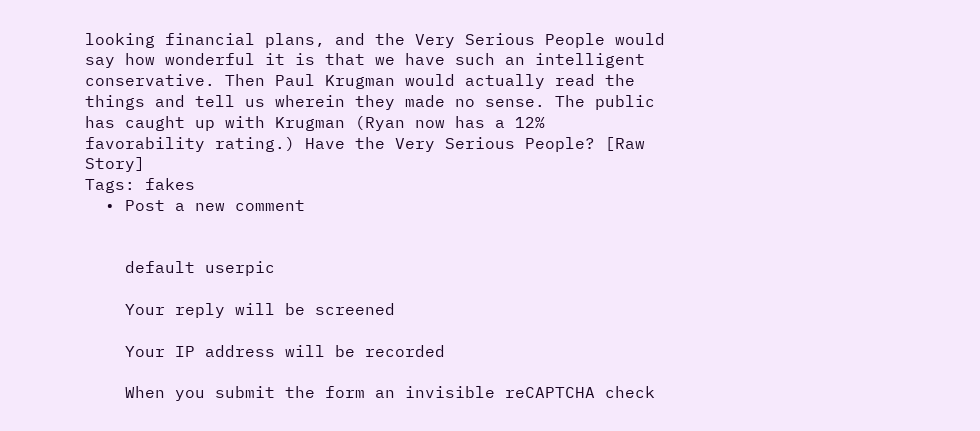looking financial plans, and the Very Serious People would say how wonderful it is that we have such an intelligent conservative. Then Paul Krugman would actually read the things and tell us wherein they made no sense. The public has caught up with Krugman (Ryan now has a 12% favorability rating.) Have the Very Serious People? [Raw Story]
Tags: fakes
  • Post a new comment


    default userpic

    Your reply will be screened

    Your IP address will be recorded

    When you submit the form an invisible reCAPTCHA check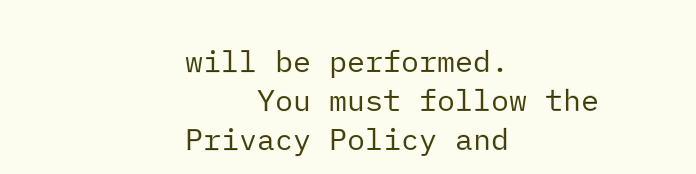will be performed.
    You must follow the Privacy Policy and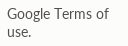Google Terms of use.